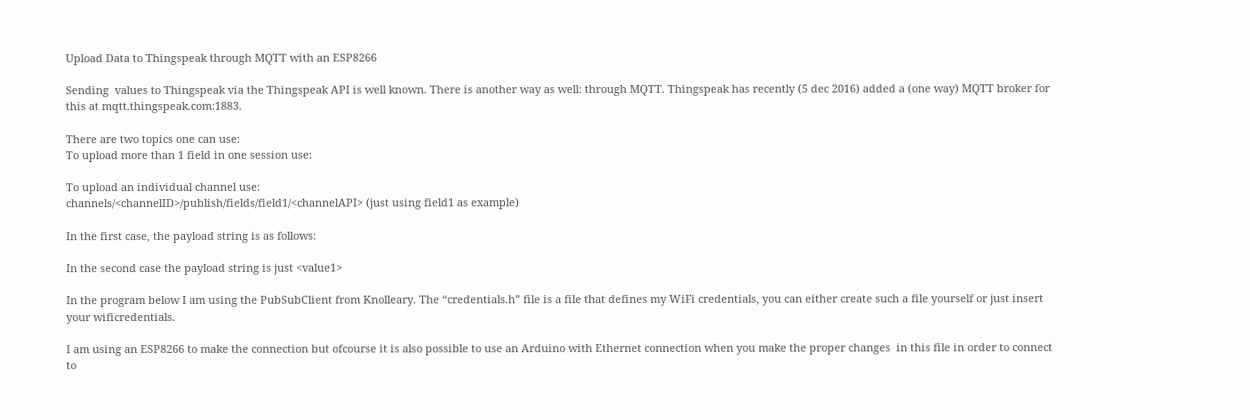Upload Data to Thingspeak through MQTT with an ESP8266

Sending  values to Thingspeak via the Thingspeak API is well known. There is another way as well: through MQTT. Thingspeak has recently (5 dec 2016) added a (one way) MQTT broker for this at mqtt.thingspeak.com:1883.

There are two topics one can use:
To upload more than 1 field in one session use:

To upload an individual channel use:
channels/<channelID>/publish/fields/field1/<channelAPI> (just using field1 as example)

In the first case, the payload string is as follows:

In the second case the payload string is just <value1>

In the program below I am using the PubSubClient from Knolleary. The “credentials.h” file is a file that defines my WiFi credentials, you can either create such a file yourself or just insert your wificredentials.

I am using an ESP8266 to make the connection but ofcourse it is also possible to use an Arduino with Ethernet connection when you make the proper changes  in this file in order to connect to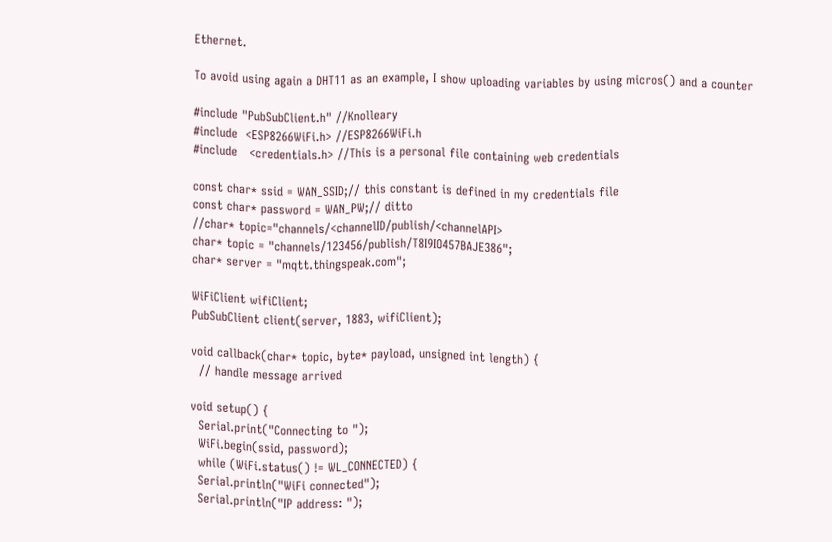Ethernet.

To avoid using again a DHT11 as an example, I show uploading variables by using micros() and a counter

#include "PubSubClient.h" //Knolleary
#include  <ESP8266WiFi.h> //ESP8266WiFi.h
#include   <credentials.h> //This is a personal file containing web credentials

const char* ssid = WAN_SSID;// this constant is defined in my credentials file
const char* password = WAN_PW;// ditto
//char* topic="channels/<channelID/publish/<channelAPI>
char* topic = "channels/123456/publish/T8I9IO457BAJE386";
char* server = "mqtt.thingspeak.com";

WiFiClient wifiClient;
PubSubClient client(server, 1883, wifiClient);

void callback(char* topic, byte* payload, unsigned int length) {
  // handle message arrived

void setup() {
  Serial.print("Connecting to ");
  WiFi.begin(ssid, password);
  while (WiFi.status() != WL_CONNECTED) {
  Serial.println("WiFi connected");
  Serial.println("IP address: ");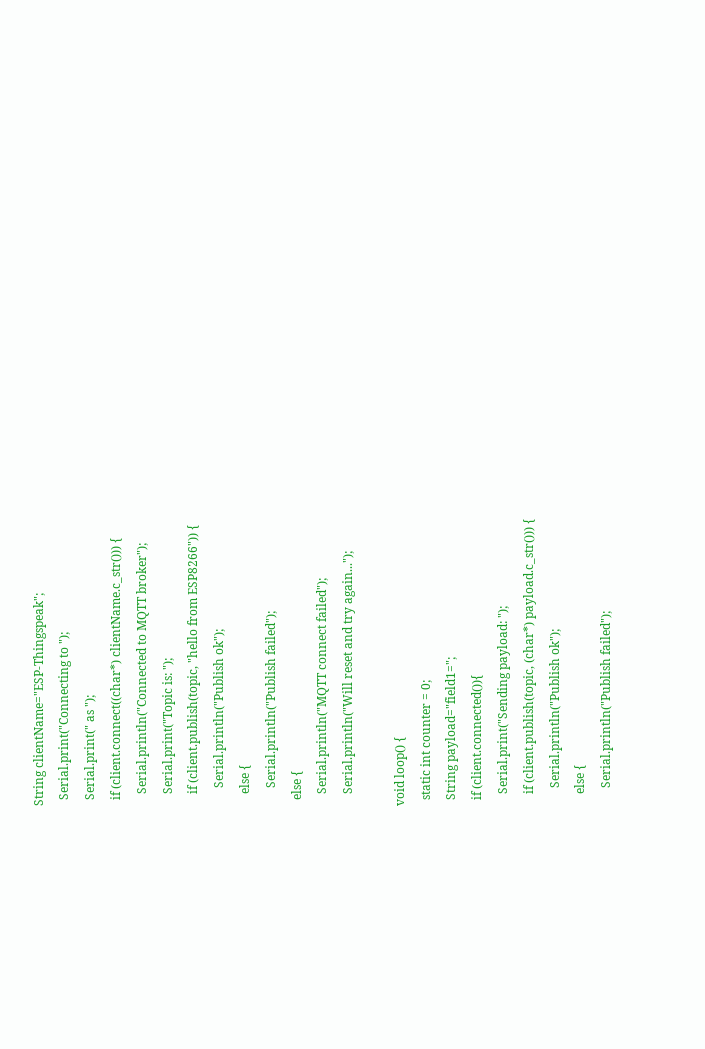String clientName="ESP-Thingspeak";
  Serial.print("Connecting to ");
  Serial.print(" as ");
  if (client.connect((char*) clientName.c_str())) {
    Serial.println("Connected to MQTT broker");
    Serial.print("Topic is: ");
    if (client.publish(topic, "hello from ESP8266")) {
      Serial.println("Publish ok");
    else {
      Serial.println("Publish failed");
  else {
    Serial.println("MQTT connect failed");
    Serial.println("Will reset and try again...");

void loop() {
  static int counter = 0;
  String payload="field1=";
  if (client.connected()){
    Serial.print("Sending payload: ");
    if (client.publish(topic, (char*) payload.c_str())) {
      Serial.println("Publish ok");
    else {
      Serial.println("Publish failed");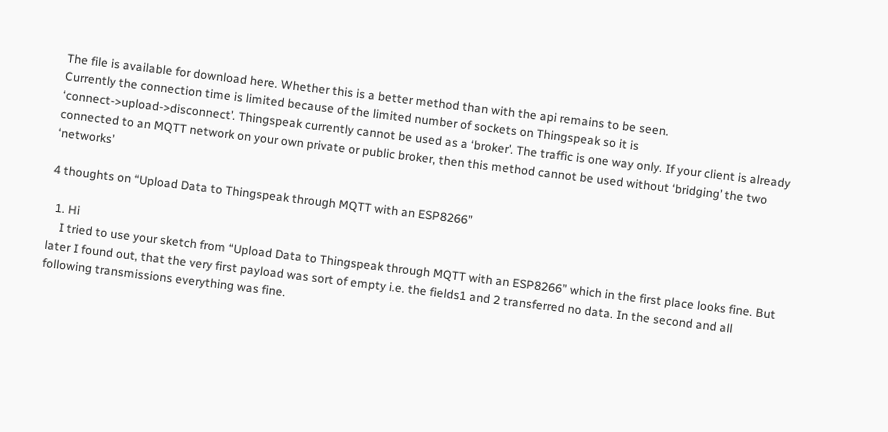The file is available for download here. Whether this is a better method than with the api remains to be seen.
Currently the connection time is limited because of the limited number of sockets on Thingspeak so it is ‘connect->upload->disconnect’. Thingspeak currently cannot be used as a ‘broker’. The traffic is one way only. If your client is already connected to an MQTT network on your own private or public broker, then this method cannot be used without ‘bridging’ the two ‘networks’

4 thoughts on “Upload Data to Thingspeak through MQTT with an ESP8266”

  1. Hi
    I tried to use your sketch from “Upload Data to Thingspeak through MQTT with an ESP8266” which in the first place looks fine. But later I found out, that the very first payload was sort of empty i.e. the fields1 and 2 transferred no data. In the second and all following transmissions everything was fine.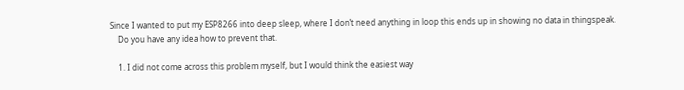Since I wanted to put my ESP8266 into deep sleep, where I don’t need anything in loop this ends up in showing no data in thingspeak.
    Do you have any idea how to prevent that.

    1. I did not come across this problem myself, but I would think the easiest way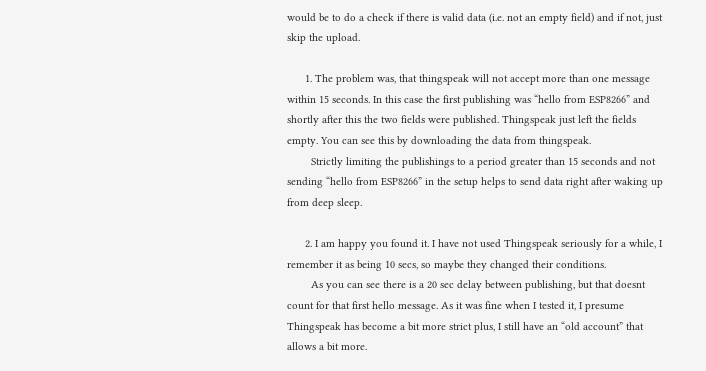would be to do a check if there is valid data (i.e. not an empty field) and if not, just skip the upload.

      1. The problem was, that thingspeak will not accept more than one message within 15 seconds. In this case the first publishing was “hello from ESP8266” and shortly after this the two fields were published. Thingspeak just left the fields empty. You can see this by downloading the data from thingspeak.
        Strictly limiting the publishings to a period greater than 15 seconds and not sending “hello from ESP8266” in the setup helps to send data right after waking up from deep sleep.

      2. I am happy you found it. I have not used Thingspeak seriously for a while, I remember it as being 10 secs, so maybe they changed their conditions.
        As you can see there is a 20 sec delay between publishing, but that doesnt count for that first hello message. As it was fine when I tested it, I presume Thingspeak has become a bit more strict plus, I still have an “old account” that allows a bit more.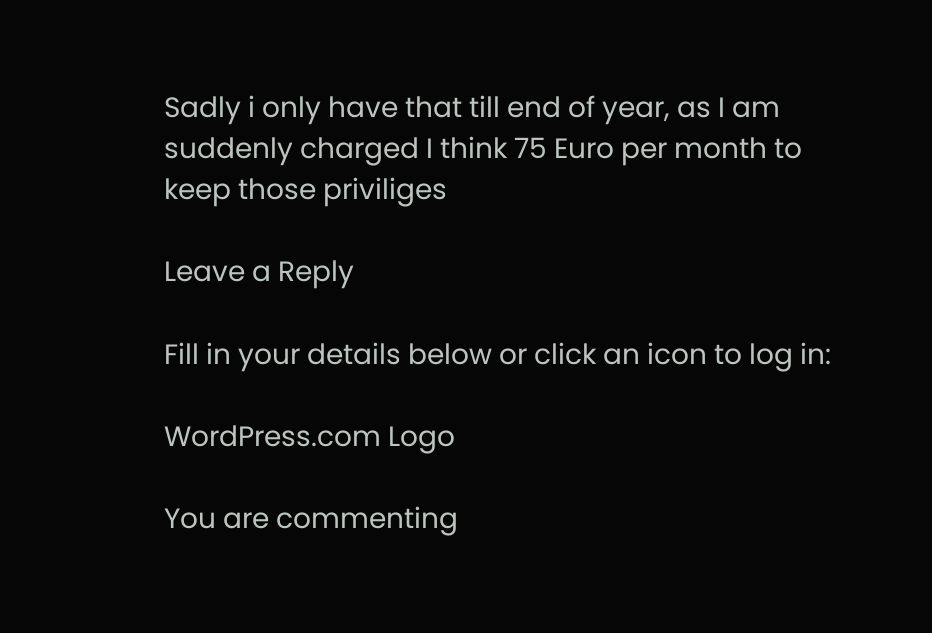Sadly i only have that till end of year, as I am suddenly charged I think 75 Euro per month to keep those priviliges

Leave a Reply

Fill in your details below or click an icon to log in:

WordPress.com Logo

You are commenting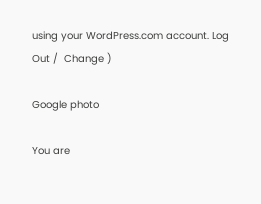using your WordPress.com account. Log Out /  Change )

Google photo

You are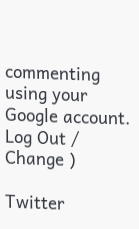commenting using your Google account. Log Out /  Change )

Twitter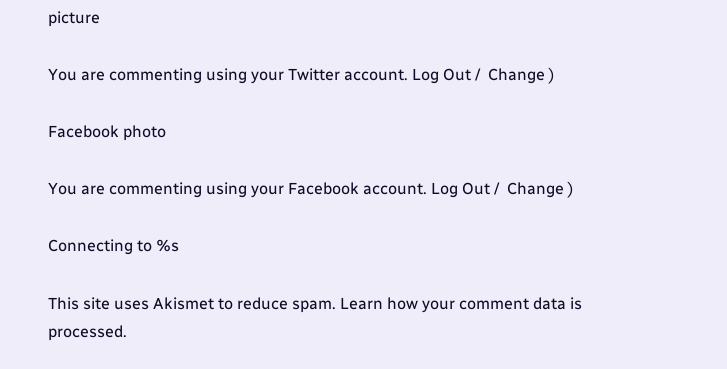picture

You are commenting using your Twitter account. Log Out /  Change )

Facebook photo

You are commenting using your Facebook account. Log Out /  Change )

Connecting to %s

This site uses Akismet to reduce spam. Learn how your comment data is processed.